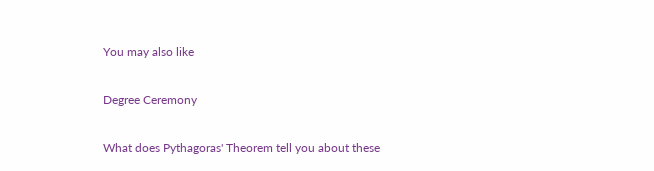You may also like

Degree Ceremony

What does Pythagoras' Theorem tell you about these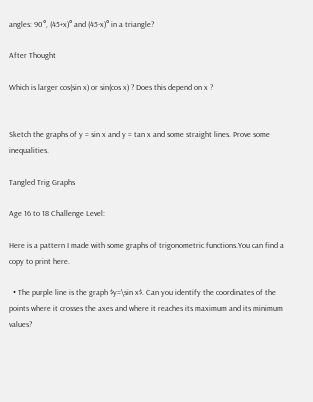angles: 90°, (45+x)° and (45-x)° in a triangle?

After Thought

Which is larger cos(sin x) or sin(cos x) ? Does this depend on x ?


Sketch the graphs of y = sin x and y = tan x and some straight lines. Prove some inequalities.

Tangled Trig Graphs

Age 16 to 18 Challenge Level:

Here is a pattern I made with some graphs of trigonometric functions.You can find a copy to print here.

  • The purple line is the graph $y=\sin x$. Can you identify the coordinates of the points where it crosses the axes and where it reaches its maximum and its minimum values?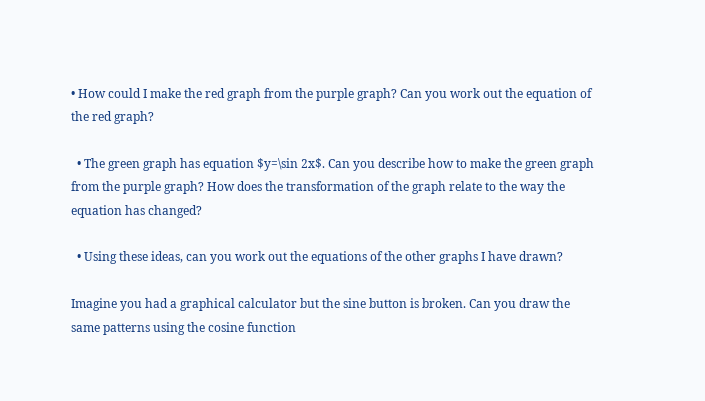• How could I make the red graph from the purple graph? Can you work out the equation of the red graph?

  • The green graph has equation $y=\sin 2x$. Can you describe how to make the green graph from the purple graph? How does the transformation of the graph relate to the way the equation has changed?

  • Using these ideas, can you work out the equations of the other graphs I have drawn?

Imagine you had a graphical calculator but the sine button is broken. Can you draw the same patterns using the cosine function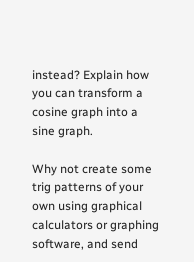instead? Explain how you can transform a cosine graph into a sine graph.

Why not create some trig patterns of your own using graphical calculators or graphing software, and send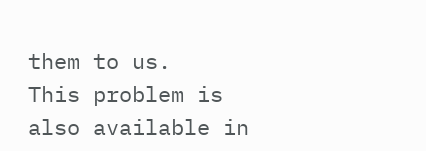them to us.
This problem is also available in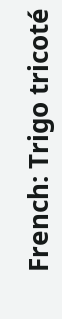French: Trigo tricoté